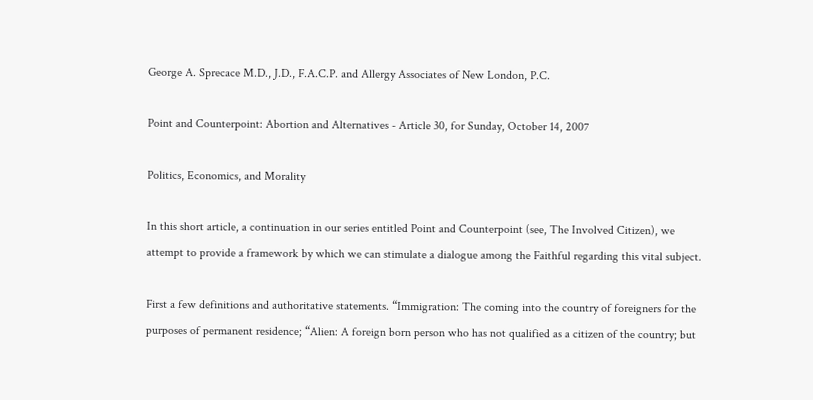George A. Sprecace M.D., J.D., F.A.C.P. and Allergy Associates of New London, P.C.

Point and Counterpoint: Abortion and Alternatives - Article 30, for Sunday, October 14, 2007

Politics, Economics, and Morality

In this short article, a continuation in our series entitled Point and Counterpoint (see, The Involved Citizen), we attempt to provide a framework by which we can stimulate a dialogue among the Faithful regarding this vital subject.

First a few definitions and authoritative statements. “Immigration: The coming into the country of foreigners for the purposes of permanent residence; “Alien: A foreign born person who has not qualified as a citizen of the country; but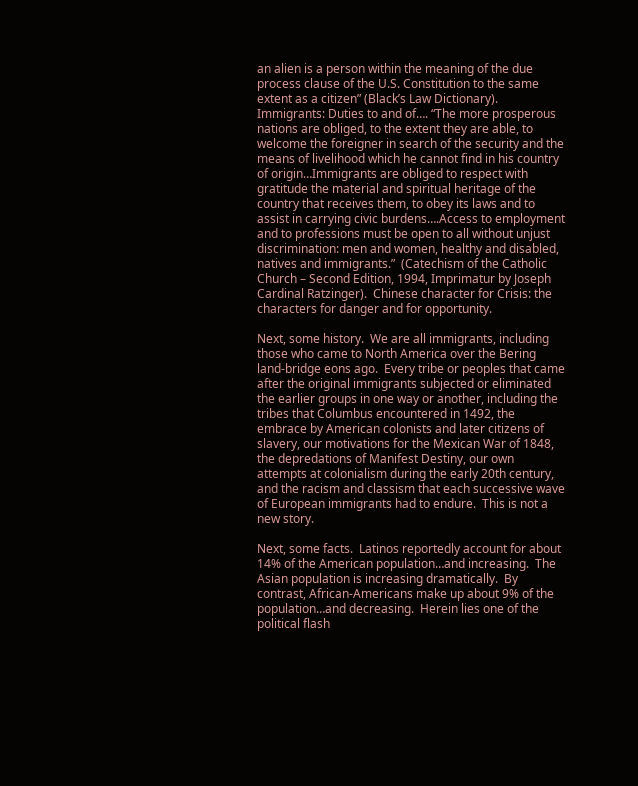an alien is a person within the meaning of the due process clause of the U.S. Constitution to the same extent as a citizen” (Black’s Law Dictionary).  Immigrants: Duties to and of…. “The more prosperous nations are obliged, to the extent they are able, to welcome the foreigner in search of the security and the means of livelihood which he cannot find in his country of origin…Immigrants are obliged to respect with gratitude the material and spiritual heritage of the country that receives them, to obey its laws and to assist in carrying civic burdens….Access to employment and to professions must be open to all without unjust discrimination: men and women, healthy and disabled, natives and immigrants.”  (Catechism of the Catholic Church – Second Edition, 1994, Imprimatur by Joseph Cardinal Ratzinger).  Chinese character for Crisis: the characters for danger and for opportunity.

Next, some history.  We are all immigrants, including those who came to North America over the Bering land-bridge eons ago.  Every tribe or peoples that came after the original immigrants subjected or eliminated the earlier groups in one way or another, including the tribes that Columbus encountered in 1492, the embrace by American colonists and later citizens of slavery, our motivations for the Mexican War of 1848, the depredations of Manifest Destiny, our own attempts at colonialism during the early 20th century, and the racism and classism that each successive wave of European immigrants had to endure.  This is not a new story.

Next, some facts.  Latinos reportedly account for about 14% of the American population…and increasing.  The Asian population is increasing dramatically.  By contrast, African-Americans make up about 9% of the population…and decreasing.  Herein lies one of the political flash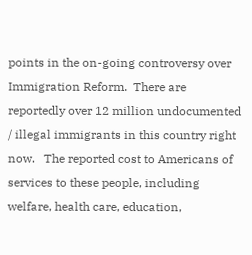points in the on-going controversy over Immigration Reform.  There are reportedly over 12 million undocumented / illegal immigrants in this country right now.   The reported cost to Americans of services to these people, including welfare, health care, education,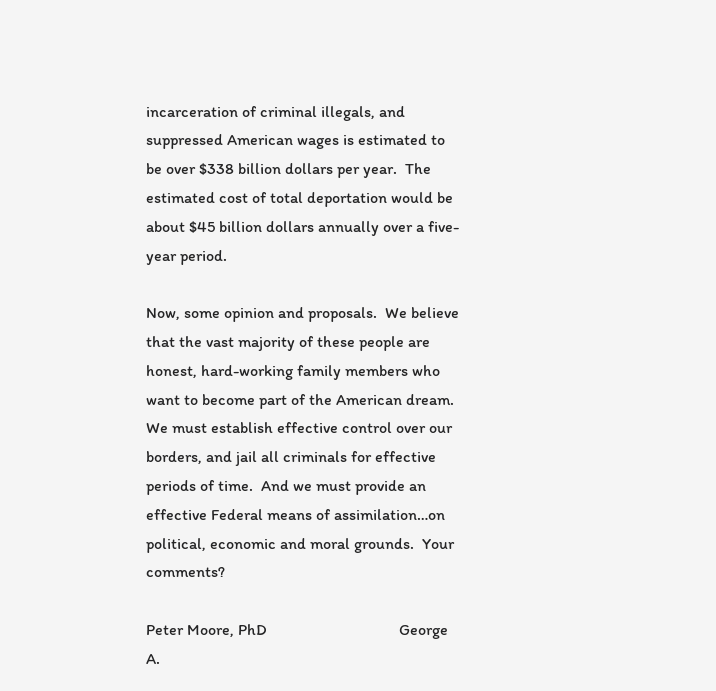incarceration of criminal illegals, and suppressed American wages is estimated to be over $338 billion dollars per year.  The estimated cost of total deportation would be about $45 billion dollars annually over a five-year period.

Now, some opinion and proposals.  We believe that the vast majority of these people are honest, hard-working family members who want to become part of the American dream.  We must establish effective control over our borders, and jail all criminals for effective periods of time.  And we must provide an effective Federal means of assimilation…on political, economic and moral grounds.  Your comments?

Peter Moore, PhD                                 George A.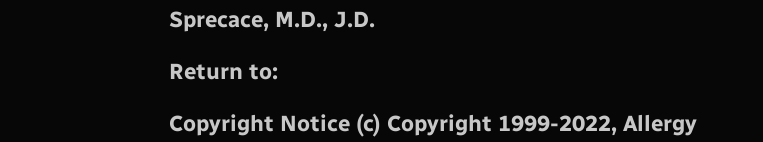Sprecace, M.D., J.D.

Return to:

Copyright Notice (c) Copyright 1999-2022, Allergy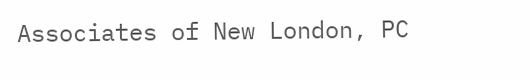Associates of New London, PC